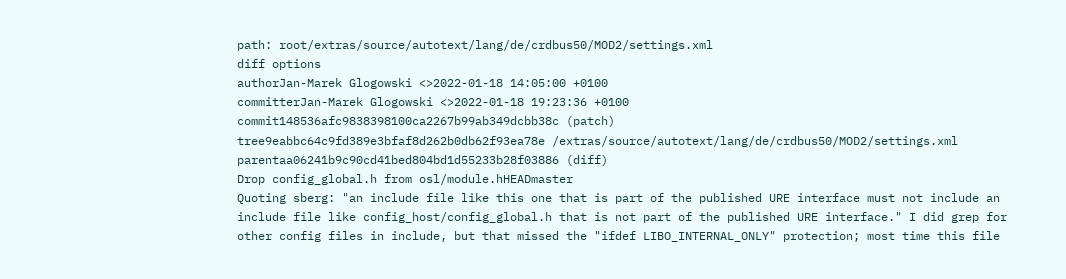path: root/extras/source/autotext/lang/de/crdbus50/MOD2/settings.xml
diff options
authorJan-Marek Glogowski <>2022-01-18 14:05:00 +0100
committerJan-Marek Glogowski <>2022-01-18 19:23:36 +0100
commit148536afc9838398100ca2267b99ab349dcbb38c (patch)
tree9eabbc64c9fd389e3bfaf8d262b0db62f93ea78e /extras/source/autotext/lang/de/crdbus50/MOD2/settings.xml
parentaa06241b9c90cd41bed804bd1d55233b28f03886 (diff)
Drop config_global.h from osl/module.hHEADmaster
Quoting sberg: "an include file like this one that is part of the published URE interface must not include an include file like config_host/config_global.h that is not part of the published URE interface." I did grep for other config files in include, but that missed the "ifdef LIBO_INTERNAL_ONLY" protection; most time this file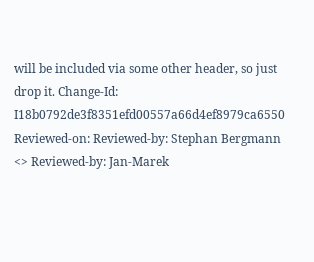will be included via some other header, so just drop it. Change-Id: I18b0792de3f8351efd00557a66d4ef8979ca6550 Reviewed-on: Reviewed-by: Stephan Bergmann <> Reviewed-by: Jan-Marek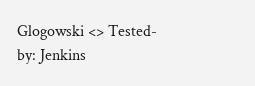Glogowski <> Tested-by: Jenkins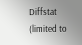Diffstat (limited to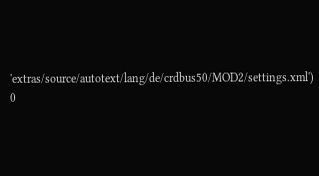'extras/source/autotext/lang/de/crdbus50/MOD2/settings.xml')
0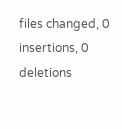files changed, 0 insertions, 0 deletions